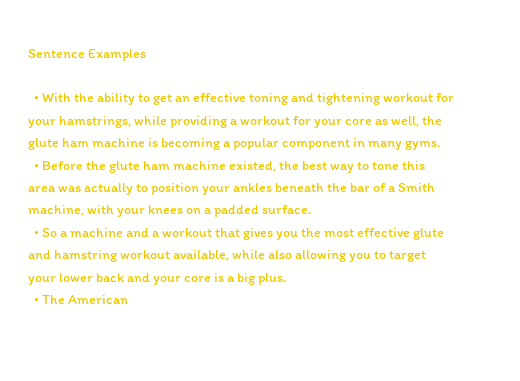Sentence Examples

  • With the ability to get an effective toning and tightening workout for your hamstrings, while providing a workout for your core as well, the glute ham machine is becoming a popular component in many gyms.
  • Before the glute ham machine existed, the best way to tone this area was actually to position your ankles beneath the bar of a Smith machine, with your knees on a padded surface.
  • So a machine and a workout that gives you the most effective glute and hamstring workout available, while also allowing you to target your lower back and your core is a big plus.
  • The American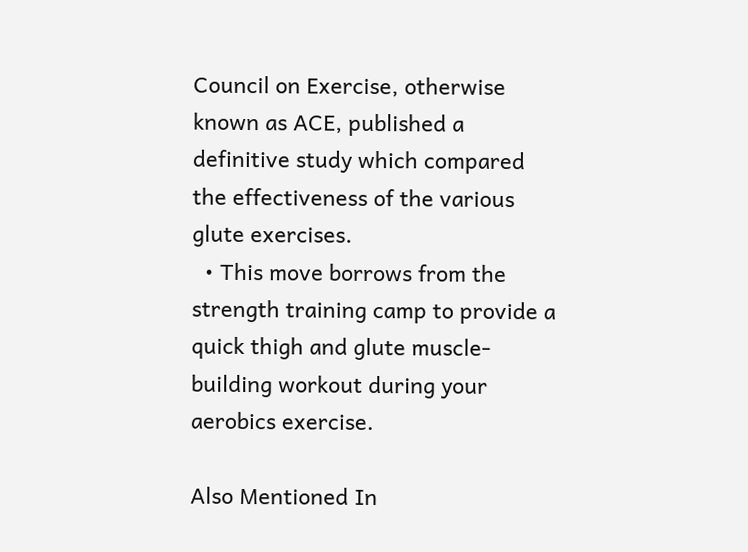Council on Exercise, otherwise known as ACE, published a definitive study which compared the effectiveness of the various glute exercises.
  • This move borrows from the strength training camp to provide a quick thigh and glute muscle-building workout during your aerobics exercise.

Also Mentioned In